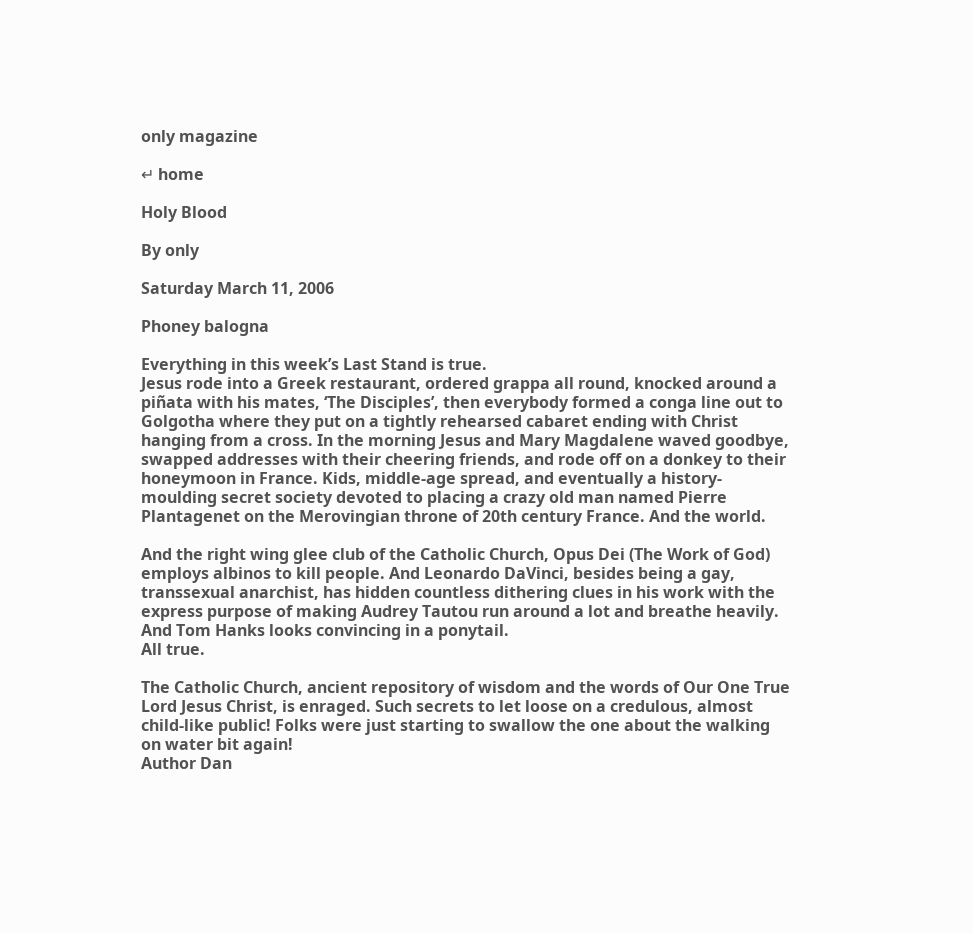only magazine

↵ home

Holy Blood

By only

Saturday March 11, 2006

Phoney balogna

Everything in this week’s Last Stand is true.
Jesus rode into a Greek restaurant, ordered grappa all round, knocked around a piñata with his mates, ‘The Disciples’, then everybody formed a conga line out to Golgotha where they put on a tightly rehearsed cabaret ending with Christ hanging from a cross. In the morning Jesus and Mary Magdalene waved goodbye, swapped addresses with their cheering friends, and rode off on a donkey to their honeymoon in France. Kids, middle-age spread, and eventually a history-moulding secret society devoted to placing a crazy old man named Pierre Plantagenet on the Merovingian throne of 20th century France. And the world.

And the right wing glee club of the Catholic Church, Opus Dei (The Work of God) employs albinos to kill people. And Leonardo DaVinci, besides being a gay, transsexual anarchist, has hidden countless dithering clues in his work with the express purpose of making Audrey Tautou run around a lot and breathe heavily. And Tom Hanks looks convincing in a ponytail.
All true.

The Catholic Church, ancient repository of wisdom and the words of Our One True Lord Jesus Christ, is enraged. Such secrets to let loose on a credulous, almost child-like public! Folks were just starting to swallow the one about the walking on water bit again!
Author Dan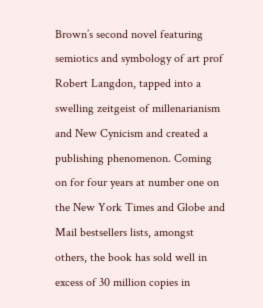Brown’s second novel featuring semiotics and symbology of art prof Robert Langdon, tapped into a swelling zeitgeist of millenarianism and New Cynicism and created a publishing phenomenon. Coming on for four years at number one on the New York Times and Globe and Mail bestsellers lists, amongst others, the book has sold well in excess of 30 million copies in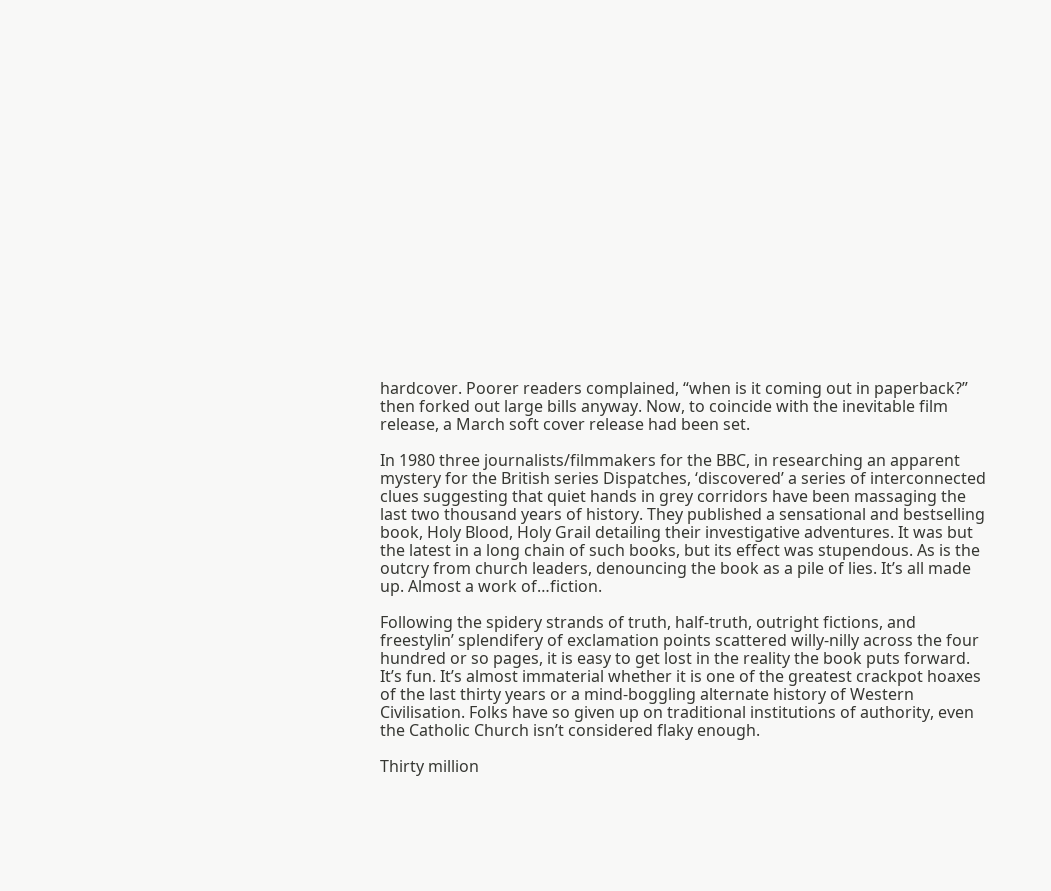hardcover. Poorer readers complained, “when is it coming out in paperback?” then forked out large bills anyway. Now, to coincide with the inevitable film release, a March soft cover release had been set.

In 1980 three journalists/filmmakers for the BBC, in researching an apparent mystery for the British series Dispatches, ‘discovered’ a series of interconnected clues suggesting that quiet hands in grey corridors have been massaging the last two thousand years of history. They published a sensational and bestselling book, Holy Blood, Holy Grail detailing their investigative adventures. It was but the latest in a long chain of such books, but its effect was stupendous. As is the outcry from church leaders, denouncing the book as a pile of lies. It’s all made up. Almost a work of…fiction.

Following the spidery strands of truth, half-truth, outright fictions, and freestylin’ splendifery of exclamation points scattered willy-nilly across the four hundred or so pages, it is easy to get lost in the reality the book puts forward. It’s fun. It’s almost immaterial whether it is one of the greatest crackpot hoaxes of the last thirty years or a mind-boggling alternate history of Western Civilisation. Folks have so given up on traditional institutions of authority, even the Catholic Church isn’t considered flaky enough.

Thirty million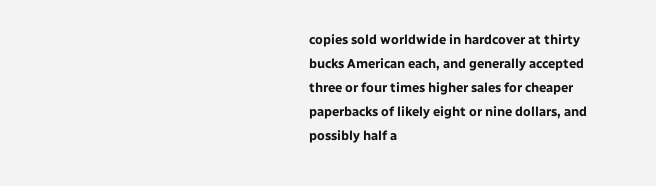copies sold worldwide in hardcover at thirty bucks American each, and generally accepted three or four times higher sales for cheaper paperbacks of likely eight or nine dollars, and possibly half a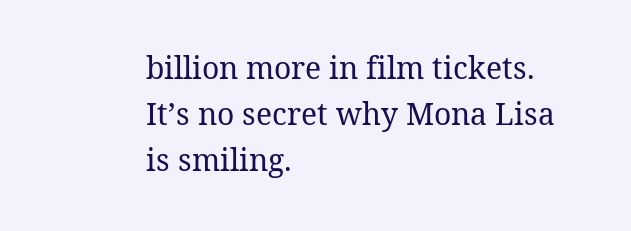billion more in film tickets. It’s no secret why Mona Lisa is smiling.